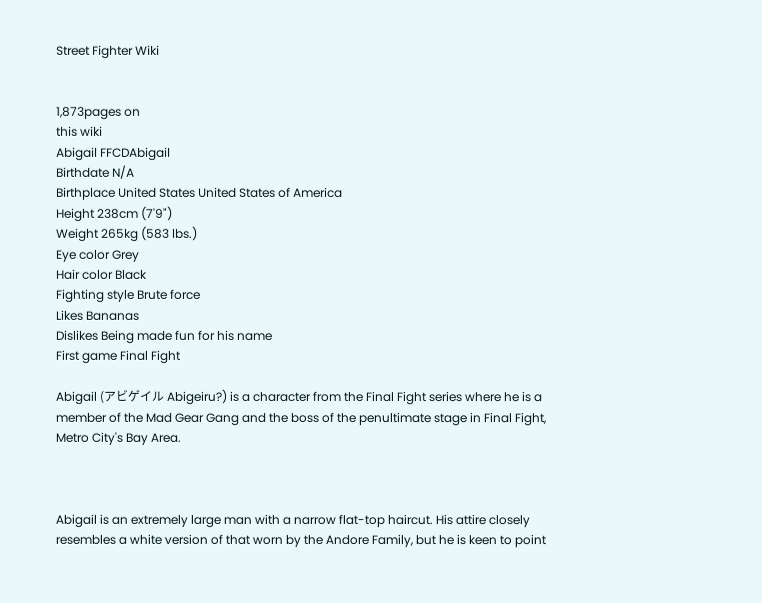Street Fighter Wiki


1,873pages on
this wiki
Abigail FFCDAbigail
Birthdate N/A
Birthplace United States United States of America
Height 238cm (7'9")
Weight 265kg (583 lbs.)
Eye color Grey
Hair color Black
Fighting style Brute force
Likes Bananas
Dislikes Being made fun for his name
First game Final Fight

Abigail (アビゲイル Abigeiru?) is a character from the Final Fight series where he is a member of the Mad Gear Gang and the boss of the penultimate stage in Final Fight, Metro City's Bay Area.



Abigail is an extremely large man with a narrow flat-top haircut. His attire closely resembles a white version of that worn by the Andore Family, but he is keen to point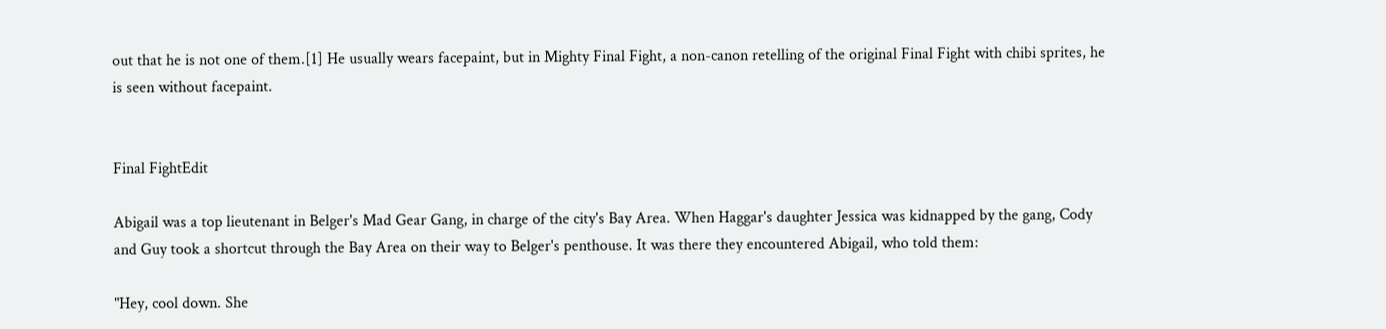out that he is not one of them.[1] He usually wears facepaint, but in Mighty Final Fight, a non-canon retelling of the original Final Fight with chibi sprites, he is seen without facepaint.


Final FightEdit

Abigail was a top lieutenant in Belger's Mad Gear Gang, in charge of the city's Bay Area. When Haggar's daughter Jessica was kidnapped by the gang, Cody and Guy took a shortcut through the Bay Area on their way to Belger's penthouse. It was there they encountered Abigail, who told them:

"Hey, cool down. She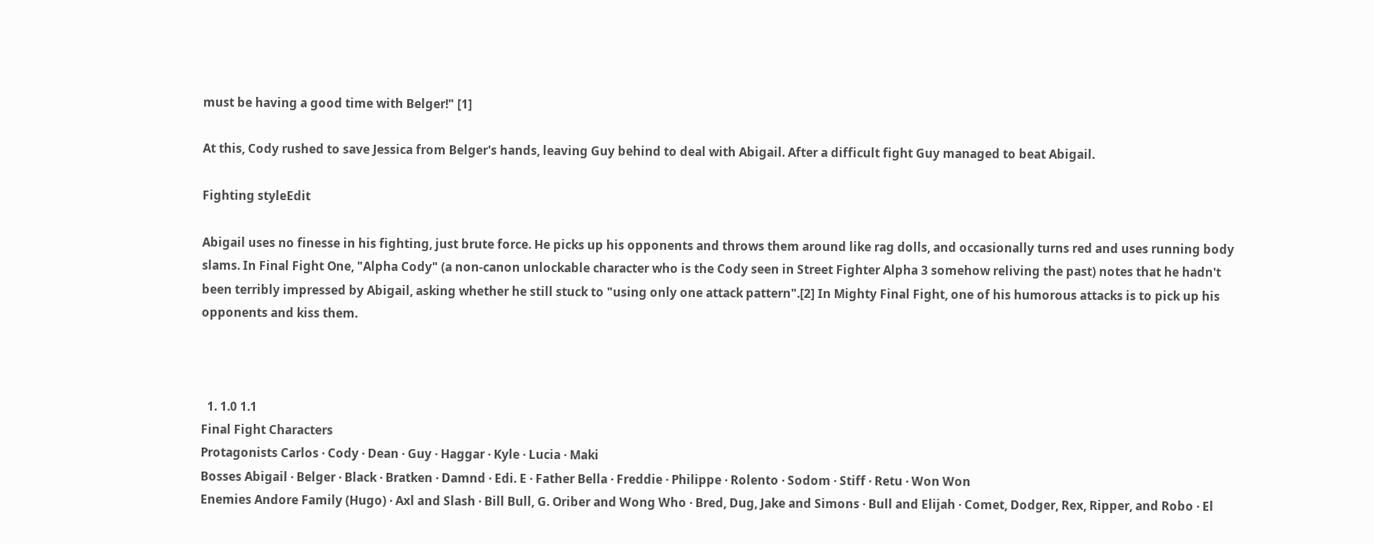must be having a good time with Belger!" [1]

At this, Cody rushed to save Jessica from Belger's hands, leaving Guy behind to deal with Abigail. After a difficult fight Guy managed to beat Abigail.

Fighting styleEdit

Abigail uses no finesse in his fighting, just brute force. He picks up his opponents and throws them around like rag dolls, and occasionally turns red and uses running body slams. In Final Fight One, "Alpha Cody" (a non-canon unlockable character who is the Cody seen in Street Fighter Alpha 3 somehow reliving the past) notes that he hadn't been terribly impressed by Abigail, asking whether he still stuck to "using only one attack pattern".[2] In Mighty Final Fight, one of his humorous attacks is to pick up his opponents and kiss them.



  1. 1.0 1.1
Final Fight Characters
Protagonists Carlos · Cody · Dean · Guy · Haggar · Kyle · Lucia · Maki
Bosses Abigail · Belger · Black · Bratken · Damnd · Edi. E · Father Bella · Freddie · Philippe · Rolento · Sodom · Stiff · Retu · Won Won
Enemies Andore Family (Hugo) · Axl and Slash · Bill Bull, G. Oriber and Wong Who · Bred, Dug, Jake and Simons · Bull and Elijah · Comet, Dodger, Rex, Ripper, and Robo · El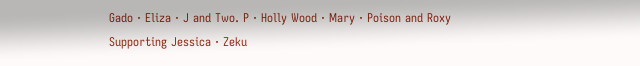Gado · Eliza · J and Two. P · Holly Wood · Mary · Poison and Roxy
Supporting Jessica · Zeku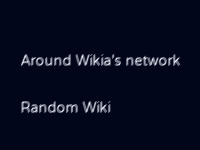Around Wikia's network

Random Wiki